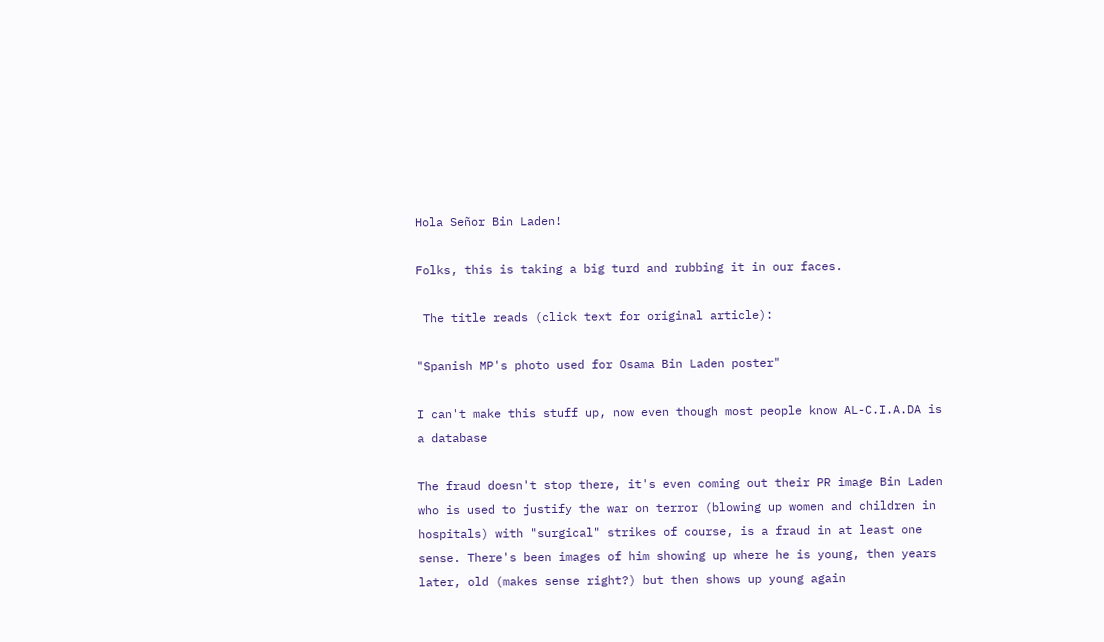Hola Señor Bin Laden!

Folks, this is taking a big turd and rubbing it in our faces.

 The title reads (click text for original article):

"Spanish MP's photo used for Osama Bin Laden poster"

I can't make this stuff up, now even though most people know AL-C.I.A.DA is a database

The fraud doesn't stop there, it's even coming out their PR image Bin Laden who is used to justify the war on terror (blowing up women and children in hospitals) with "surgical" strikes of course, is a fraud in at least one sense. There's been images of him showing up where he is young, then years later, old (makes sense right?) but then shows up young again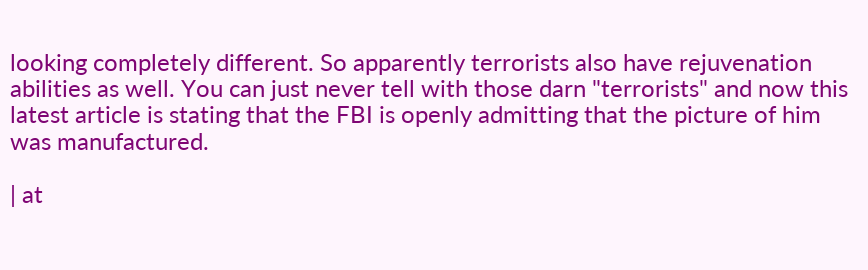looking completely different. So apparently terrorists also have rejuvenation abilities as well. You can just never tell with those darn "terrorists" and now this latest article is stating that the FBI is openly admitting that the picture of him was manufactured.

| at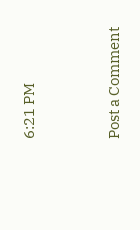6:21 PM


Post a Comment